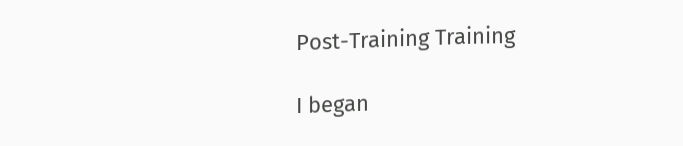Post-Training Training

I began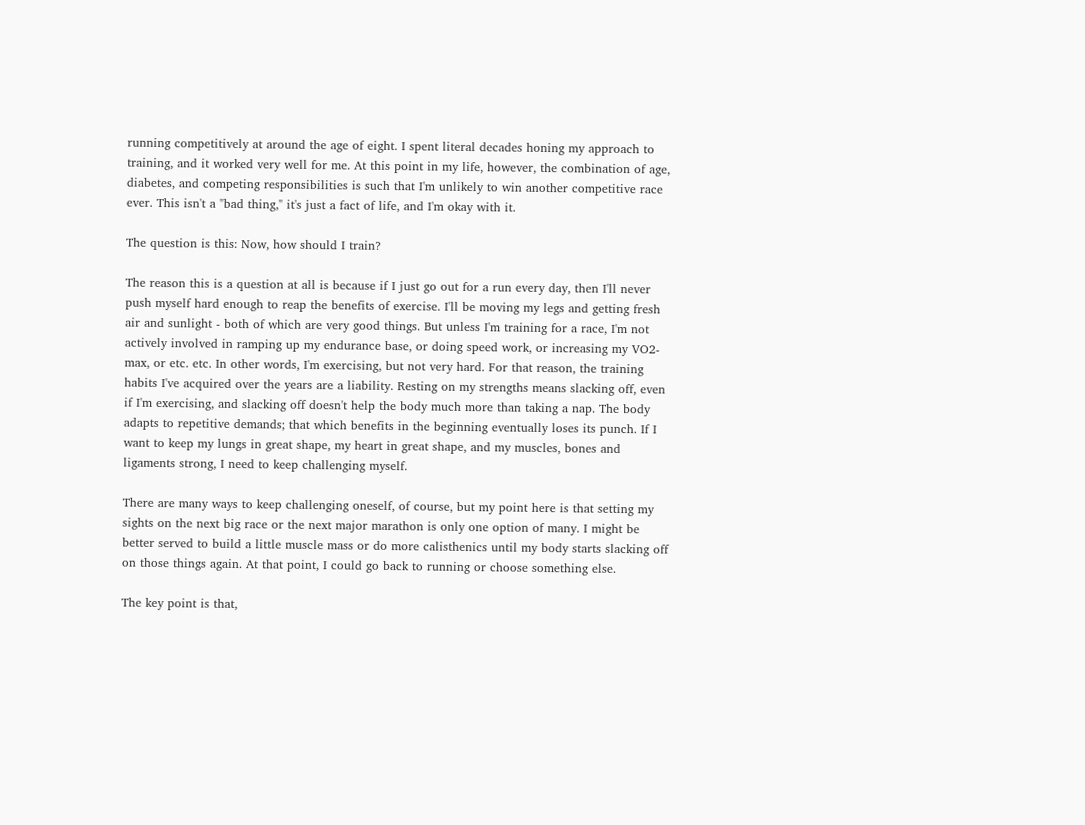running competitively at around the age of eight. I spent literal decades honing my approach to training, and it worked very well for me. At this point in my life, however, the combination of age, diabetes, and competing responsibilities is such that I'm unlikely to win another competitive race ever. This isn't a "bad thing," it's just a fact of life, and I'm okay with it.

The question is this: Now, how should I train?

The reason this is a question at all is because if I just go out for a run every day, then I'll never push myself hard enough to reap the benefits of exercise. I'll be moving my legs and getting fresh air and sunlight - both of which are very good things. But unless I'm training for a race, I'm not actively involved in ramping up my endurance base, or doing speed work, or increasing my VO2-max, or etc. etc. In other words, I'm exercising, but not very hard. For that reason, the training habits I've acquired over the years are a liability. Resting on my strengths means slacking off, even if I'm exercising, and slacking off doesn't help the body much more than taking a nap. The body adapts to repetitive demands; that which benefits in the beginning eventually loses its punch. If I want to keep my lungs in great shape, my heart in great shape, and my muscles, bones and ligaments strong, I need to keep challenging myself.

There are many ways to keep challenging oneself, of course, but my point here is that setting my sights on the next big race or the next major marathon is only one option of many. I might be better served to build a little muscle mass or do more calisthenics until my body starts slacking off on those things again. At that point, I could go back to running or choose something else.

The key point is that,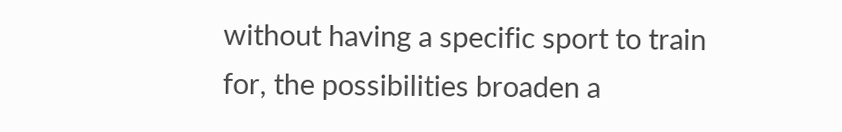without having a specific sport to train for, the possibilities broaden a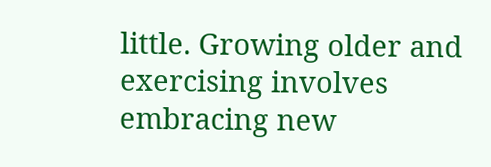little. Growing older and exercising involves embracing new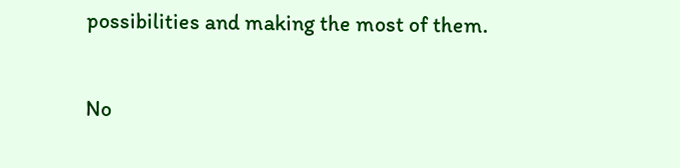possibilities and making the most of them.

No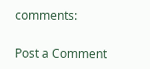comments:

Post a Comment